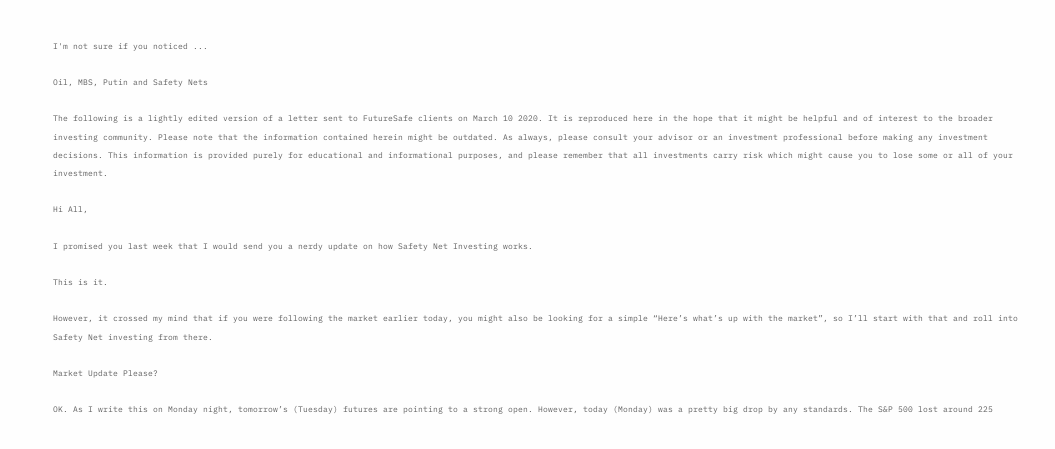I'm not sure if you noticed ...

Oil, MBS, Putin and Safety Nets

The following is a lightly edited version of a letter sent to FutureSafe clients on March 10 2020. It is reproduced here in the hope that it might be helpful and of interest to the broader investing community. Please note that the information contained herein might be outdated. As always, please consult your advisor or an investment professional before making any investment decisions. This information is provided purely for educational and informational purposes, and please remember that all investments carry risk which might cause you to lose some or all of your investment.

Hi All,

I promised you last week that I would send you a nerdy update on how Safety Net Investing works.

This is it.

However, it crossed my mind that if you were following the market earlier today, you might also be looking for a simple “Here’s what’s up with the market”, so I’ll start with that and roll into Safety Net investing from there.

Market Update Please?

OK. As I write this on Monday night, tomorrow’s (Tuesday) futures are pointing to a strong open. However, today (Monday) was a pretty big drop by any standards. The S&P 500 lost around 225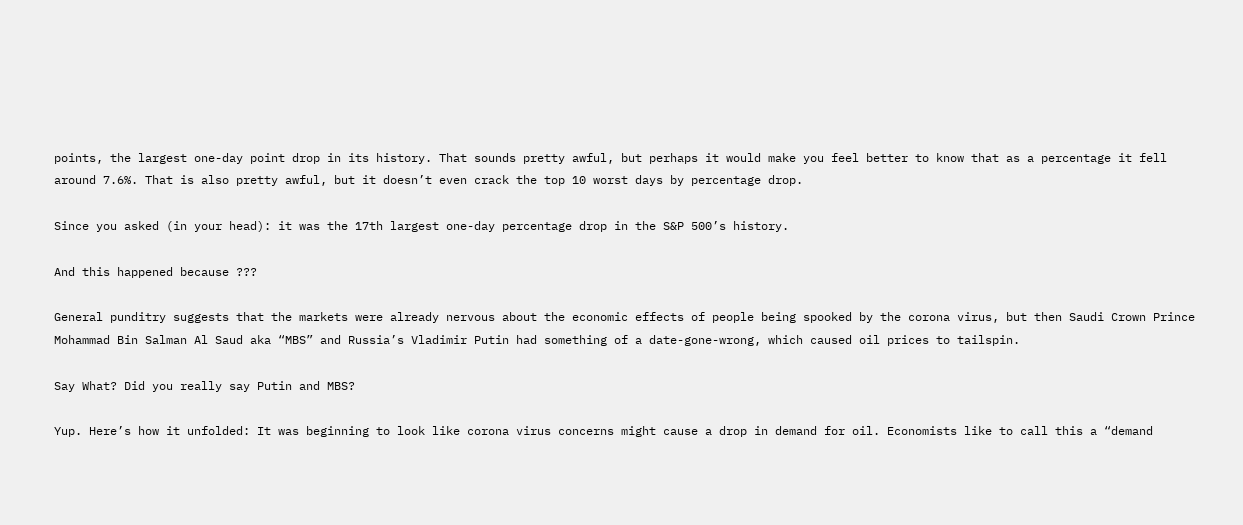points, the largest one-day point drop in its history. That sounds pretty awful, but perhaps it would make you feel better to know that as a percentage it fell around 7.6%. That is also pretty awful, but it doesn’t even crack the top 10 worst days by percentage drop.

Since you asked (in your head): it was the 17th largest one-day percentage drop in the S&P 500’s history.

And this happened because ???

General punditry suggests that the markets were already nervous about the economic effects of people being spooked by the corona virus, but then Saudi Crown Prince Mohammad Bin Salman Al Saud aka “MBS” and Russia’s Vladimir Putin had something of a date-gone-wrong, which caused oil prices to tailspin.

Say What? Did you really say Putin and MBS?

Yup. Here’s how it unfolded: It was beginning to look like corona virus concerns might cause a drop in demand for oil. Economists like to call this a “demand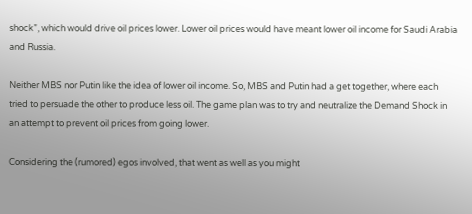shock”, which would drive oil prices lower. Lower oil prices would have meant lower oil income for Saudi Arabia and Russia.

Neither MBS nor Putin like the idea of lower oil income. So, MBS and Putin had a get together, where each tried to persuade the other to produce less oil. The game plan was to try and neutralize the Demand Shock in an attempt to prevent oil prices from going lower.

Considering the (rumored) egos involved, that went as well as you might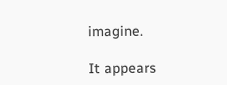imagine.

It appears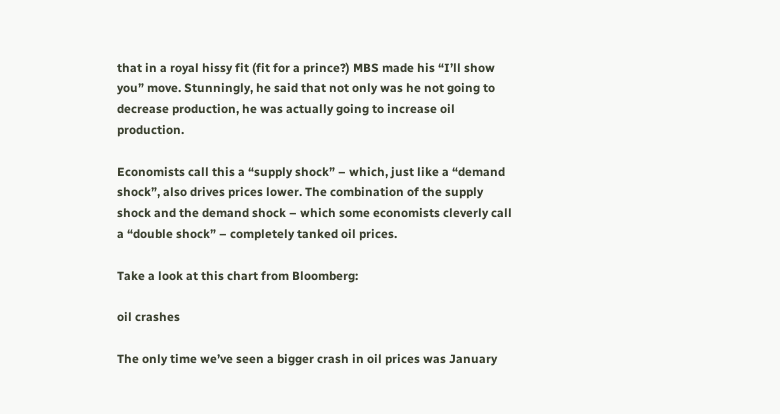that in a royal hissy fit (fit for a prince?) MBS made his “I’ll show you” move. Stunningly, he said that not only was he not going to decrease production, he was actually going to increase oil production.

Economists call this a “supply shock” – which, just like a “demand shock”, also drives prices lower. The combination of the supply shock and the demand shock – which some economists cleverly call a “double shock” – completely tanked oil prices.

Take a look at this chart from Bloomberg:

oil crashes

The only time we’ve seen a bigger crash in oil prices was January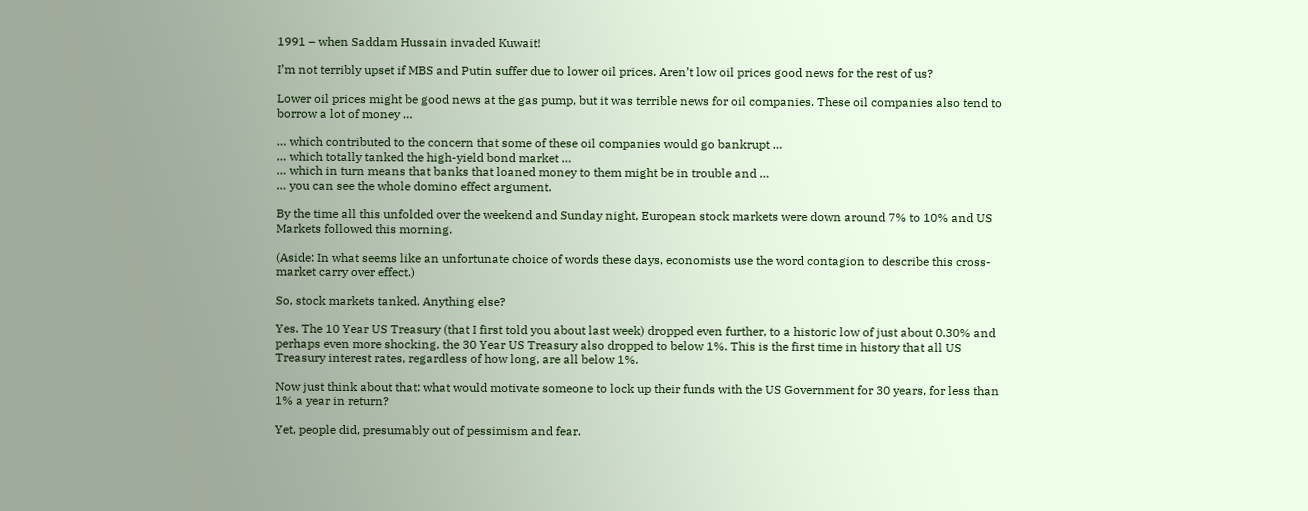1991 – when Saddam Hussain invaded Kuwait!

I’m not terribly upset if MBS and Putin suffer due to lower oil prices. Aren’t low oil prices good news for the rest of us?

Lower oil prices might be good news at the gas pump, but it was terrible news for oil companies. These oil companies also tend to borrow a lot of money …

… which contributed to the concern that some of these oil companies would go bankrupt …
… which totally tanked the high-yield bond market …
… which in turn means that banks that loaned money to them might be in trouble and …
… you can see the whole domino effect argument.

By the time all this unfolded over the weekend and Sunday night, European stock markets were down around 7% to 10% and US Markets followed this morning.

(Aside: In what seems like an unfortunate choice of words these days, economists use the word contagion to describe this cross-market carry over effect.)

So, stock markets tanked. Anything else?

Yes. The 10 Year US Treasury (that I first told you about last week) dropped even further, to a historic low of just about 0.30% and perhaps even more shocking, the 30 Year US Treasury also dropped to below 1%. This is the first time in history that all US Treasury interest rates, regardless of how long, are all below 1%.

Now just think about that: what would motivate someone to lock up their funds with the US Government for 30 years, for less than 1% a year in return?

Yet, people did, presumably out of pessimism and fear.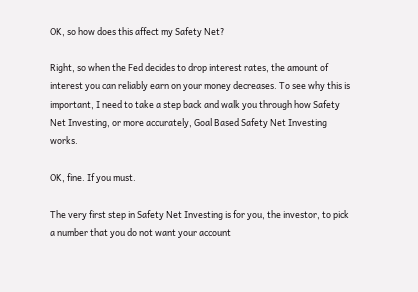OK, so how does this affect my Safety Net?

Right, so when the Fed decides to drop interest rates, the amount of interest you can reliably earn on your money decreases. To see why this is important, I need to take a step back and walk you through how Safety Net Investing, or more accurately, Goal Based Safety Net Investing works.

OK, fine. If you must.

The very first step in Safety Net Investing is for you, the investor, to pick a number that you do not want your account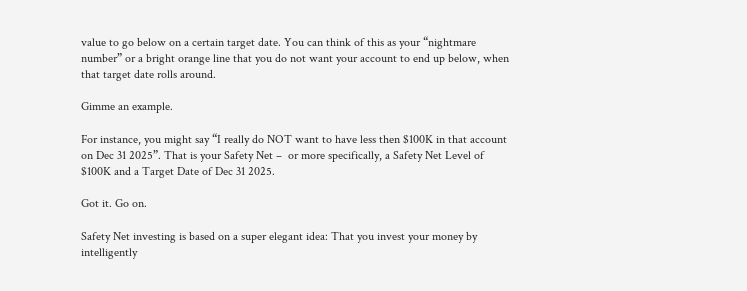value to go below on a certain target date. You can think of this as your “nightmare number” or a bright orange line that you do not want your account to end up below, when that target date rolls around.

Gimme an example.

For instance, you might say “I really do NOT want to have less then $100K in that account on Dec 31 2025”. That is your Safety Net –  or more specifically, a Safety Net Level of $100K and a Target Date of Dec 31 2025.

Got it. Go on.

Safety Net investing is based on a super elegant idea: That you invest your money by intelligently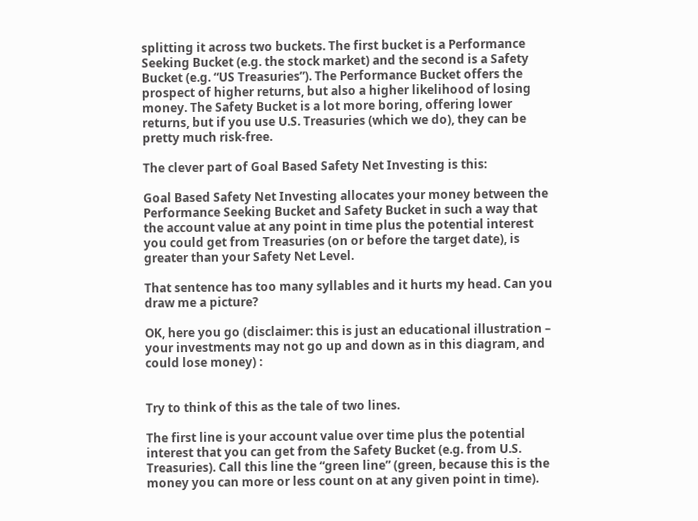splitting it across two buckets. The first bucket is a Performance Seeking Bucket (e.g. the stock market) and the second is a Safety Bucket (e.g. “US Treasuries”). The Performance Bucket offers the prospect of higher returns, but also a higher likelihood of losing money. The Safety Bucket is a lot more boring, offering lower returns, but if you use U.S. Treasuries (which we do), they can be pretty much risk-free.

The clever part of Goal Based Safety Net Investing is this:

Goal Based Safety Net Investing allocates your money between the Performance Seeking Bucket and Safety Bucket in such a way that the account value at any point in time plus the potential interest you could get from Treasuries (on or before the target date), is greater than your Safety Net Level.

That sentence has too many syllables and it hurts my head. Can you draw me a picture?

OK, here you go (disclaimer: this is just an educational illustration – your investments may not go up and down as in this diagram, and could lose money) :


Try to think of this as the tale of two lines.

The first line is your account value over time plus the potential interest that you can get from the Safety Bucket (e.g. from U.S. Treasuries). Call this line the “green line” (green, because this is the money you can more or less count on at any given point in time).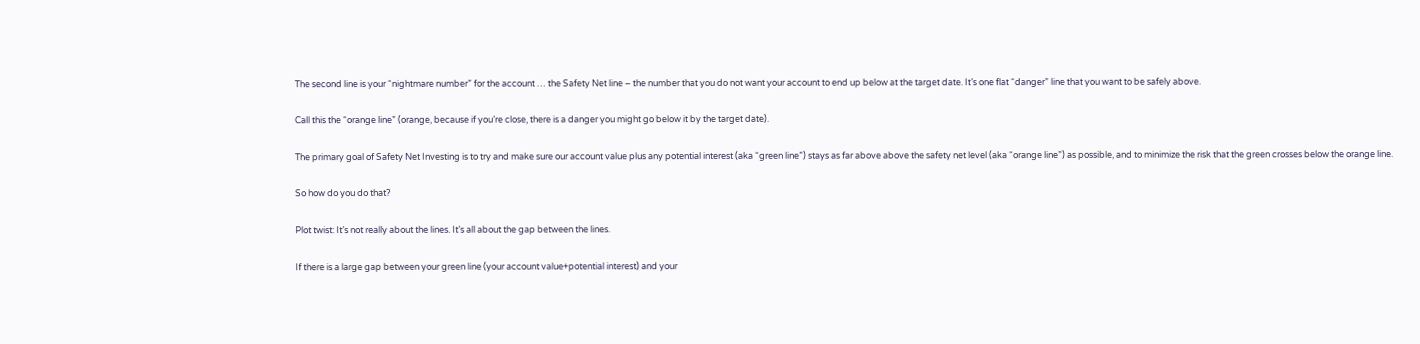The second line is your “nightmare number” for the account … the Safety Net line – the number that you do not want your account to end up below at the target date. It’s one flat “danger” line that you want to be safely above.

Call this the “orange line” (orange, because if you’re close, there is a danger you might go below it by the target date).

The primary goal of Safety Net Investing is to try and make sure our account value plus any potential interest (aka “green line”) stays as far above above the safety net level (aka “orange line”) as possible, and to minimize the risk that the green crosses below the orange line.

So how do you do that?

Plot twist: It’s not really about the lines. It’s all about the gap between the lines.

If there is a large gap between your green line (your account value+potential interest) and your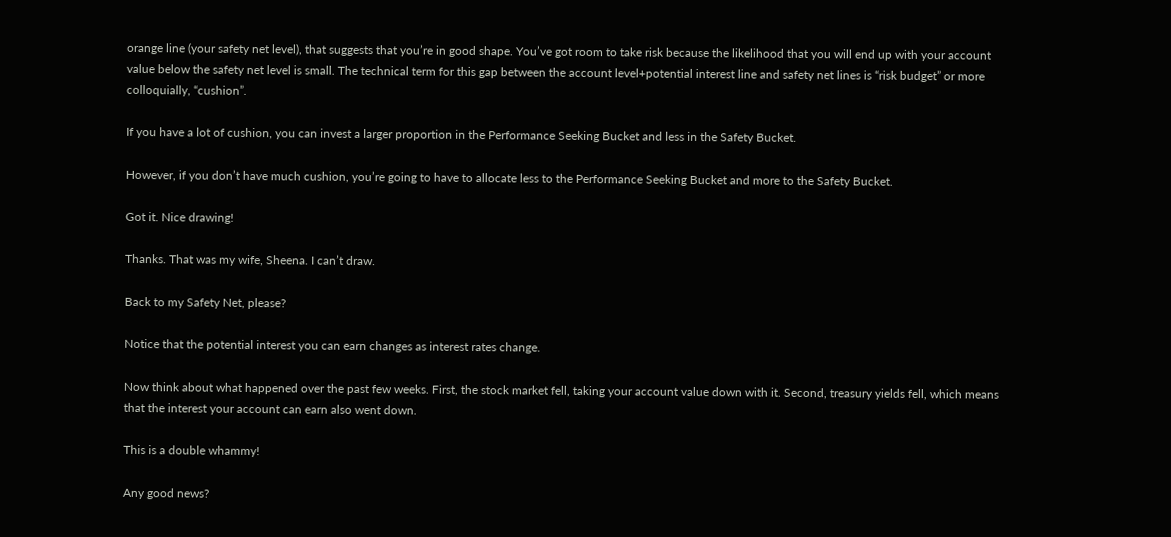orange line (your safety net level), that suggests that you’re in good shape. You’ve got room to take risk because the likelihood that you will end up with your account value below the safety net level is small. The technical term for this gap between the account level+potential interest line and safety net lines is “risk budget” or more colloquially, “cushion”.

If you have a lot of cushion, you can invest a larger proportion in the Performance Seeking Bucket and less in the Safety Bucket.

However, if you don’t have much cushion, you’re going to have to allocate less to the Performance Seeking Bucket and more to the Safety Bucket.

Got it. Nice drawing!

Thanks. That was my wife, Sheena. I can’t draw.

Back to my Safety Net, please?

Notice that the potential interest you can earn changes as interest rates change.

Now think about what happened over the past few weeks. First, the stock market fell, taking your account value down with it. Second, treasury yields fell, which means that the interest your account can earn also went down.

This is a double whammy!

Any good news?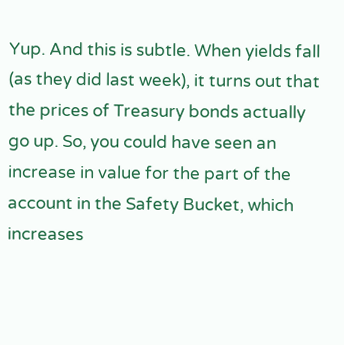Yup. And this is subtle. When yields fall (as they did last week), it turns out that the prices of Treasury bonds actually go up. So, you could have seen an increase in value for the part of the account in the Safety Bucket, which increases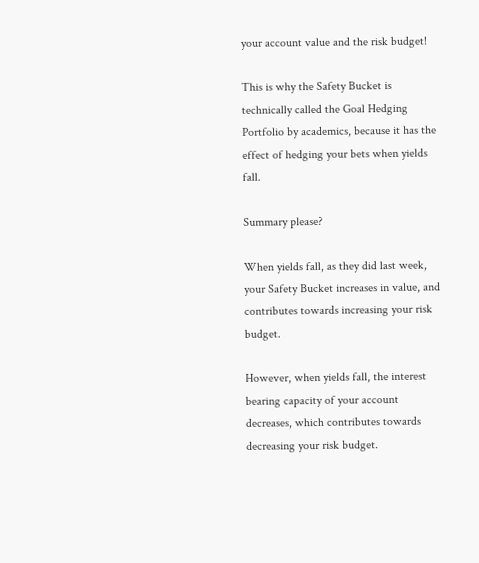your account value and the risk budget!

This is why the Safety Bucket is technically called the Goal Hedging Portfolio by academics, because it has the effect of hedging your bets when yields fall.

Summary please?

When yields fall, as they did last week, your Safety Bucket increases in value, and contributes towards increasing your risk budget.

However, when yields fall, the interest bearing capacity of your account decreases, which contributes towards decreasing your risk budget.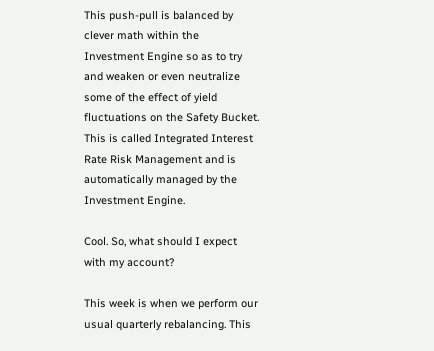This push-pull is balanced by clever math within the Investment Engine so as to try and weaken or even neutralize some of the effect of yield fluctuations on the Safety Bucket. This is called Integrated Interest Rate Risk Management and is automatically managed by the Investment Engine.

Cool. So, what should I expect with my account?

This week is when we perform our usual quarterly rebalancing. This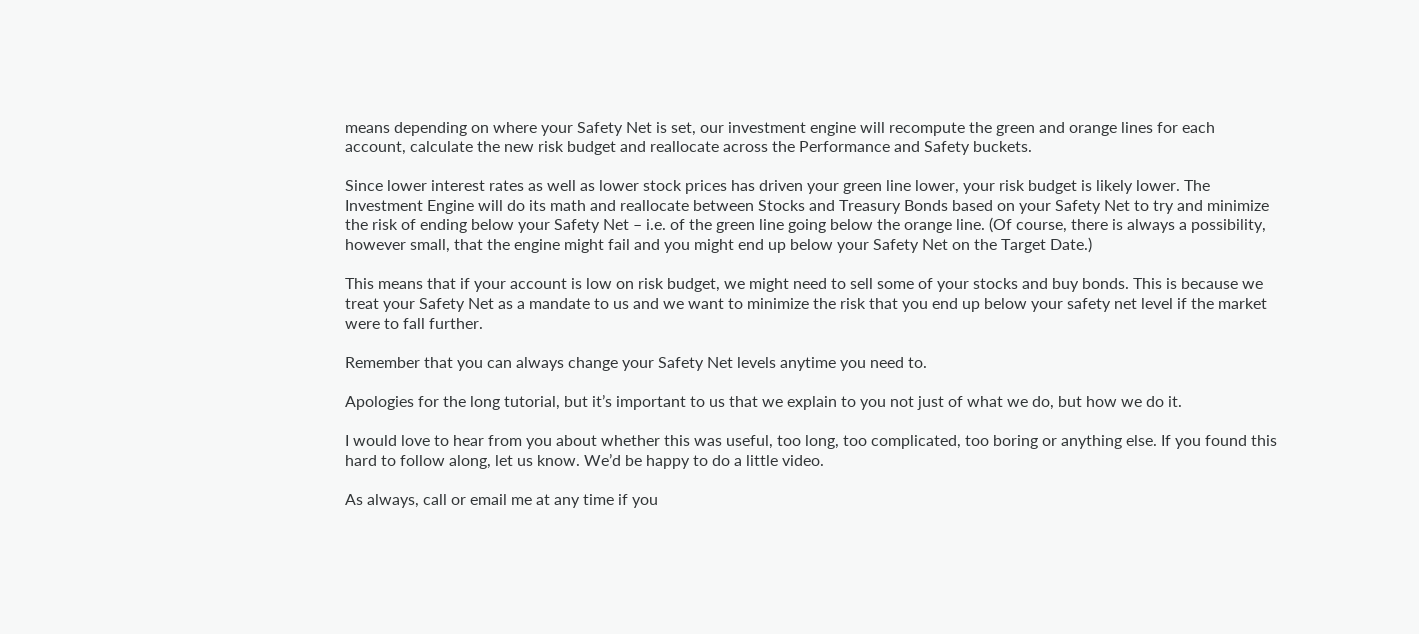means depending on where your Safety Net is set, our investment engine will recompute the green and orange lines for each account, calculate the new risk budget and reallocate across the Performance and Safety buckets.

Since lower interest rates as well as lower stock prices has driven your green line lower, your risk budget is likely lower. The Investment Engine will do its math and reallocate between Stocks and Treasury Bonds based on your Safety Net to try and minimize the risk of ending below your Safety Net – i.e. of the green line going below the orange line. (Of course, there is always a possibility, however small, that the engine might fail and you might end up below your Safety Net on the Target Date.)

This means that if your account is low on risk budget, we might need to sell some of your stocks and buy bonds. This is because we treat your Safety Net as a mandate to us and we want to minimize the risk that you end up below your safety net level if the market were to fall further.

Remember that you can always change your Safety Net levels anytime you need to.

Apologies for the long tutorial, but it’s important to us that we explain to you not just of what we do, but how we do it.

I would love to hear from you about whether this was useful, too long, too complicated, too boring or anything else. If you found this hard to follow along, let us know. We’d be happy to do a little video.

As always, call or email me at any time if you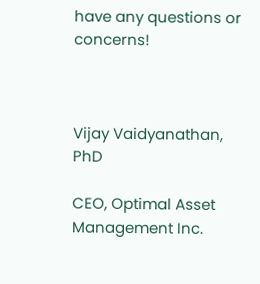have any questions or concerns!



Vijay Vaidyanathan, PhD

CEO, Optimal Asset Management Inc.